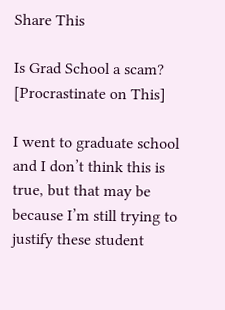Share This

Is Grad School a scam? [Procrastinate on This]

I went to graduate school and I don’t think this is true, but that may be because I’m still trying to justify these student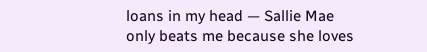loans in my head — Sallie Mae only beats me because she loves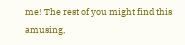me! The rest of you might find this amusing,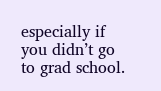especially if you didn’t go to grad school.